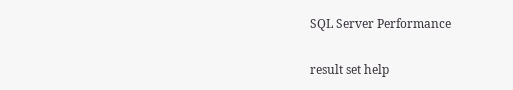SQL Server Performance

result set help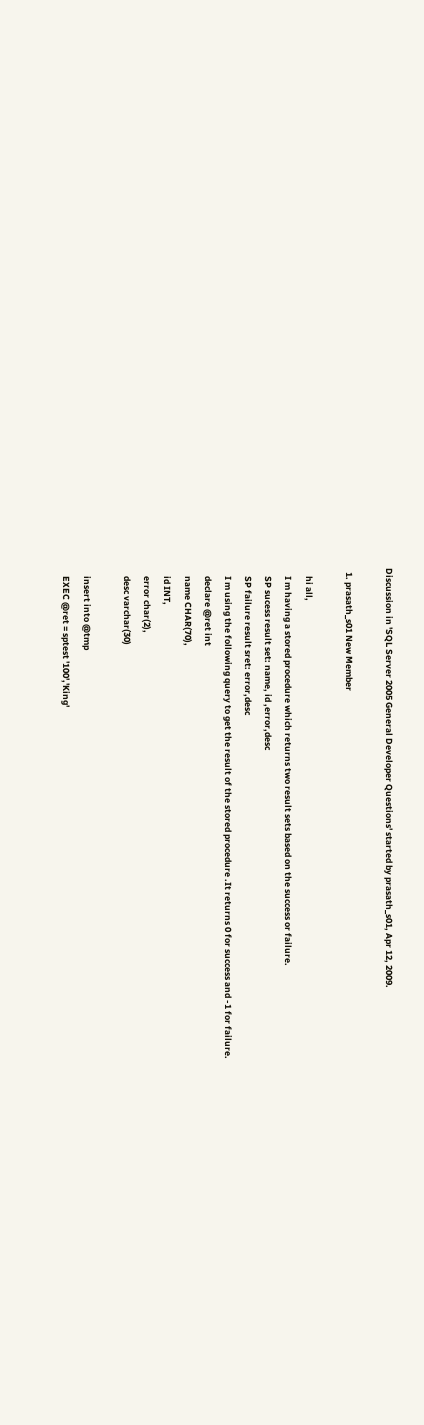Discussion in 'SQL Server 2005 General Developer Questions' started by prasath_s01, Apr 12, 2009.

  1. prasath_s01 New Member

    hi all,
    I m having a stored procedure which returns two result sets based on the success or failure.
    SP sucess result set: name, id ,error,desc
    SP failure result sret: error,desc
    I m using the following query to get the result of the stored procedure .It returns 0 for success and -1 for failure.
    declare @ret int
    name CHAR(70),
    id INT,
    error char(2),
    desc varchar(30)

    insert into @tmp
    EXEC @ret = sptest '100','King'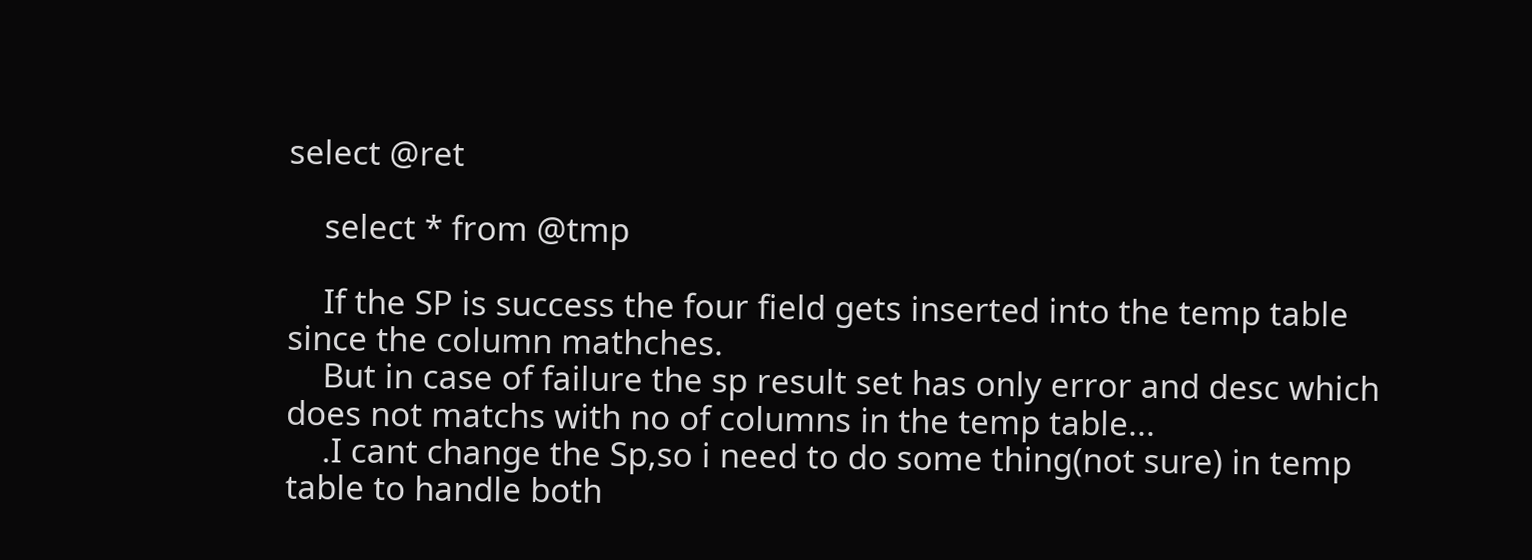select @ret

    select * from @tmp

    If the SP is success the four field gets inserted into the temp table since the column mathches.
    But in case of failure the sp result set has only error and desc which does not matchs with no of columns in the temp table...
    .I cant change the Sp,so i need to do some thing(not sure) in temp table to handle both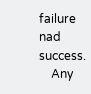failure nad success.
    Any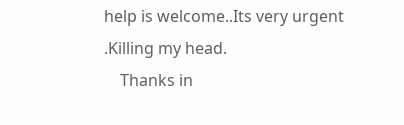help is welcome..Its very urgent .Killing my head.
    Thanks in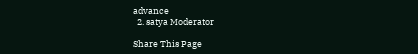advance
  2. satya Moderator

Share This Page